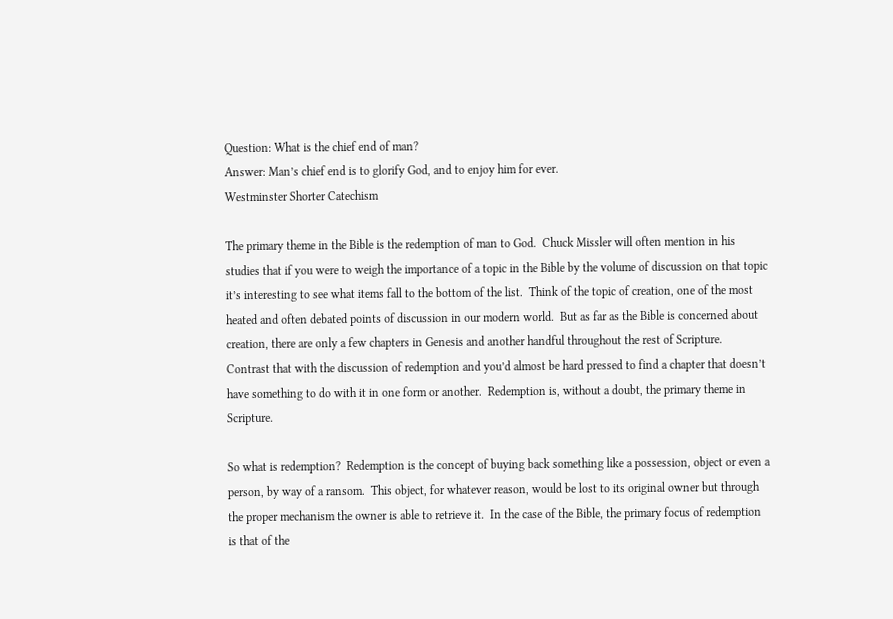Question: What is the chief end of man?
Answer: Man’s chief end is to glorify God, and to enjoy him for ever.
Westminster Shorter Catechism

The primary theme in the Bible is the redemption of man to God.  Chuck Missler will often mention in his studies that if you were to weigh the importance of a topic in the Bible by the volume of discussion on that topic it’s interesting to see what items fall to the bottom of the list.  Think of the topic of creation, one of the most heated and often debated points of discussion in our modern world.  But as far as the Bible is concerned about creation, there are only a few chapters in Genesis and another handful throughout the rest of Scripture.  Contrast that with the discussion of redemption and you’d almost be hard pressed to find a chapter that doesn’t have something to do with it in one form or another.  Redemption is, without a doubt, the primary theme in Scripture.

So what is redemption?  Redemption is the concept of buying back something like a possession, object or even a person, by way of a ransom.  This object, for whatever reason, would be lost to its original owner but through the proper mechanism the owner is able to retrieve it.  In the case of the Bible, the primary focus of redemption is that of the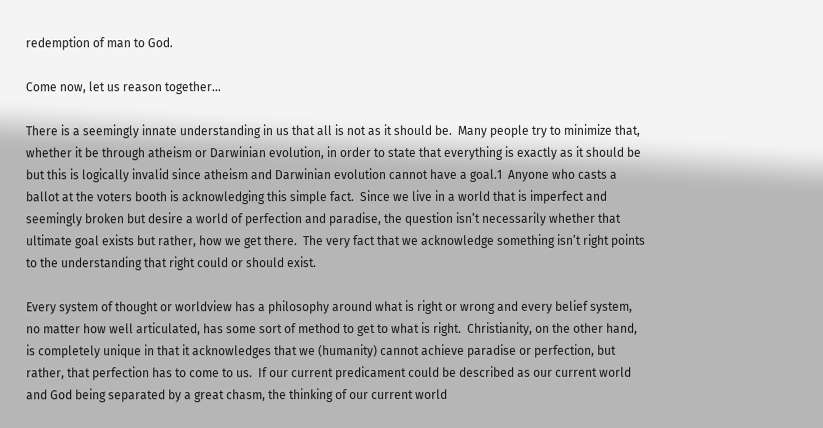redemption of man to God.

Come now, let us reason together…

There is a seemingly innate understanding in us that all is not as it should be.  Many people try to minimize that, whether it be through atheism or Darwinian evolution, in order to state that everything is exactly as it should be but this is logically invalid since atheism and Darwinian evolution cannot have a goal.1  Anyone who casts a ballot at the voters booth is acknowledging this simple fact.  Since we live in a world that is imperfect and seemingly broken but desire a world of perfection and paradise, the question isn’t necessarily whether that ultimate goal exists but rather, how we get there.  The very fact that we acknowledge something isn’t right points to the understanding that right could or should exist.

Every system of thought or worldview has a philosophy around what is right or wrong and every belief system, no matter how well articulated, has some sort of method to get to what is right.  Christianity, on the other hand, is completely unique in that it acknowledges that we (humanity) cannot achieve paradise or perfection, but rather, that perfection has to come to us.  If our current predicament could be described as our current world and God being separated by a great chasm, the thinking of our current world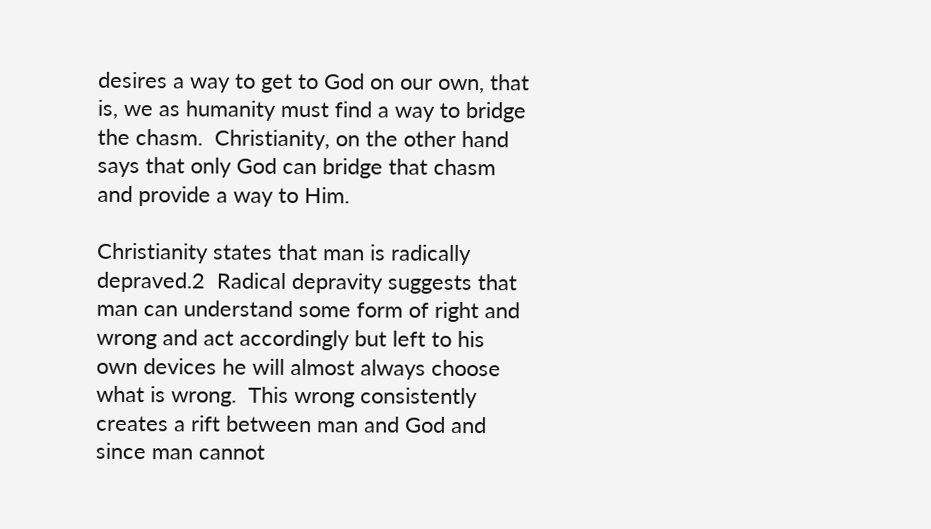desires a way to get to God on our own, that is, we as humanity must find a way to bridge the chasm.  Christianity, on the other hand says that only God can bridge that chasm and provide a way to Him.

Christianity states that man is radically depraved.2  Radical depravity suggests that man can understand some form of right and wrong and act accordingly but left to his own devices he will almost always choose what is wrong.  This wrong consistently creates a rift between man and God and since man cannot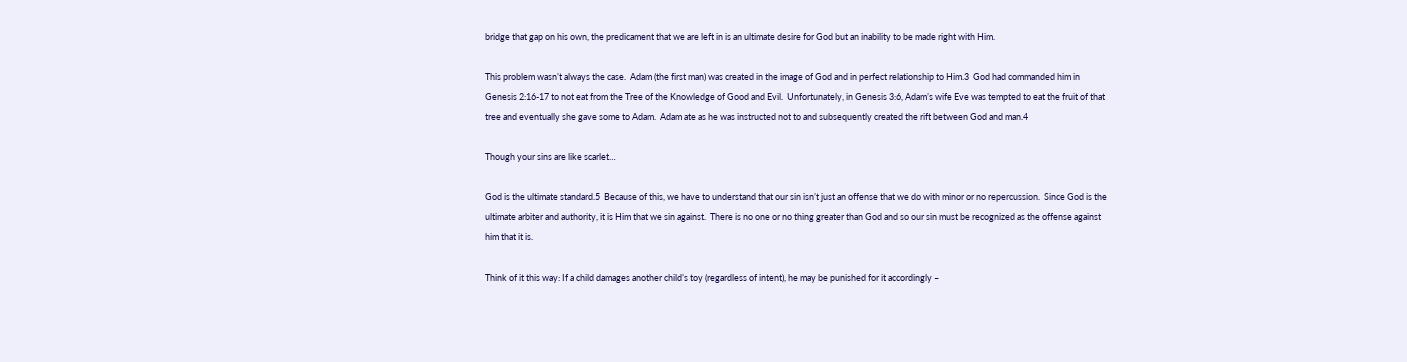bridge that gap on his own, the predicament that we are left in is an ultimate desire for God but an inability to be made right with Him.

This problem wasn’t always the case.  Adam (the first man) was created in the image of God and in perfect relationship to Him.3  God had commanded him in Genesis 2:16-17 to not eat from the Tree of the Knowledge of Good and Evil.  Unfortunately, in Genesis 3:6, Adam’s wife Eve was tempted to eat the fruit of that tree and eventually she gave some to Adam.  Adam ate as he was instructed not to and subsequently created the rift between God and man.4

Though your sins are like scarlet…

God is the ultimate standard.5  Because of this, we have to understand that our sin isn’t just an offense that we do with minor or no repercussion.  Since God is the ultimate arbiter and authority, it is Him that we sin against.  There is no one or no thing greater than God and so our sin must be recognized as the offense against him that it is.

Think of it this way: If a child damages another child’s toy (regardless of intent), he may be punished for it accordingly –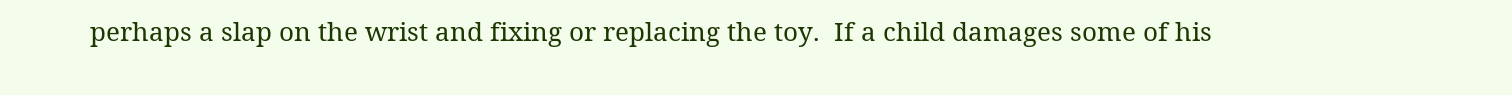perhaps a slap on the wrist and fixing or replacing the toy.  If a child damages some of his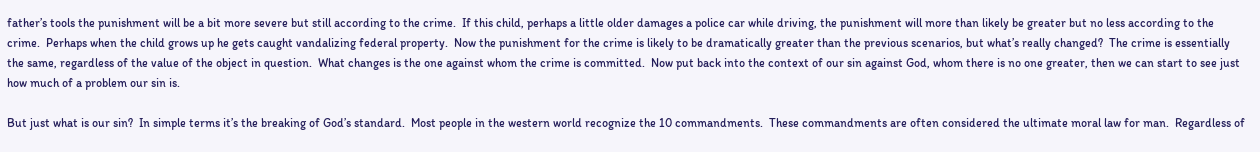father’s tools the punishment will be a bit more severe but still according to the crime.  If this child, perhaps a little older damages a police car while driving, the punishment will more than likely be greater but no less according to the crime.  Perhaps when the child grows up he gets caught vandalizing federal property.  Now the punishment for the crime is likely to be dramatically greater than the previous scenarios, but what’s really changed?  The crime is essentially the same, regardless of the value of the object in question.  What changes is the one against whom the crime is committed.  Now put back into the context of our sin against God, whom there is no one greater, then we can start to see just how much of a problem our sin is.

But just what is our sin?  In simple terms it’s the breaking of God’s standard.  Most people in the western world recognize the 10 commandments.  These commandments are often considered the ultimate moral law for man.  Regardless of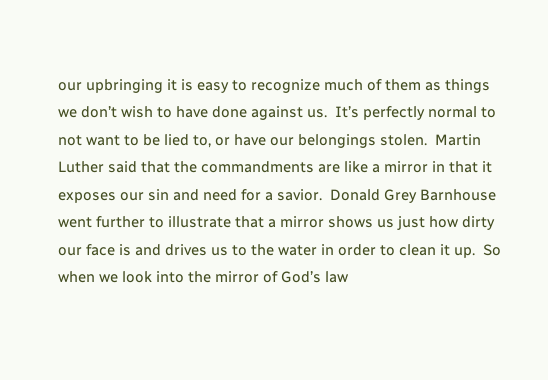our upbringing it is easy to recognize much of them as things we don’t wish to have done against us.  It’s perfectly normal to not want to be lied to, or have our belongings stolen.  Martin Luther said that the commandments are like a mirror in that it exposes our sin and need for a savior.  Donald Grey Barnhouse went further to illustrate that a mirror shows us just how dirty our face is and drives us to the water in order to clean it up.  So when we look into the mirror of God’s law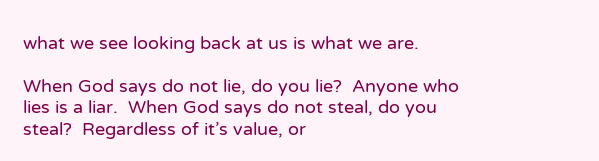what we see looking back at us is what we are.

When God says do not lie, do you lie?  Anyone who lies is a liar.  When God says do not steal, do you steal?  Regardless of it’s value, or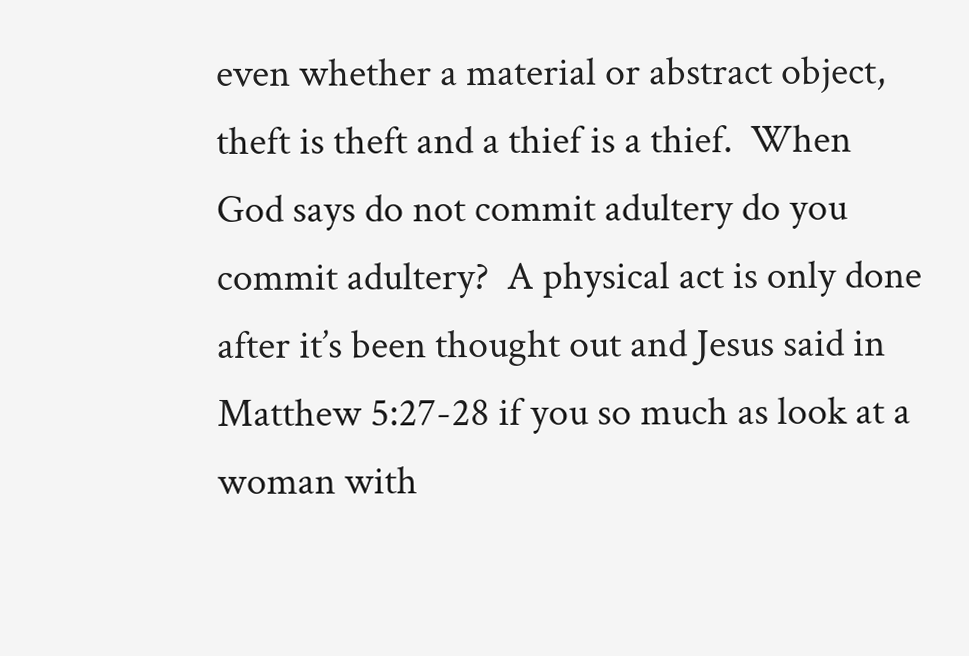even whether a material or abstract object, theft is theft and a thief is a thief.  When God says do not commit adultery do you commit adultery?  A physical act is only done after it’s been thought out and Jesus said in Matthew 5:27-28 if you so much as look at a woman with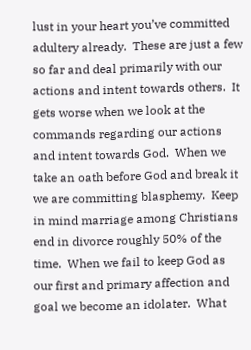lust in your heart you’ve committed adultery already.  These are just a few so far and deal primarily with our actions and intent towards others.  It gets worse when we look at the commands regarding our actions and intent towards God.  When we take an oath before God and break it we are committing blasphemy.  Keep in mind marriage among Christians end in divorce roughly 50% of the time.  When we fail to keep God as our first and primary affection and goal we become an idolater.  What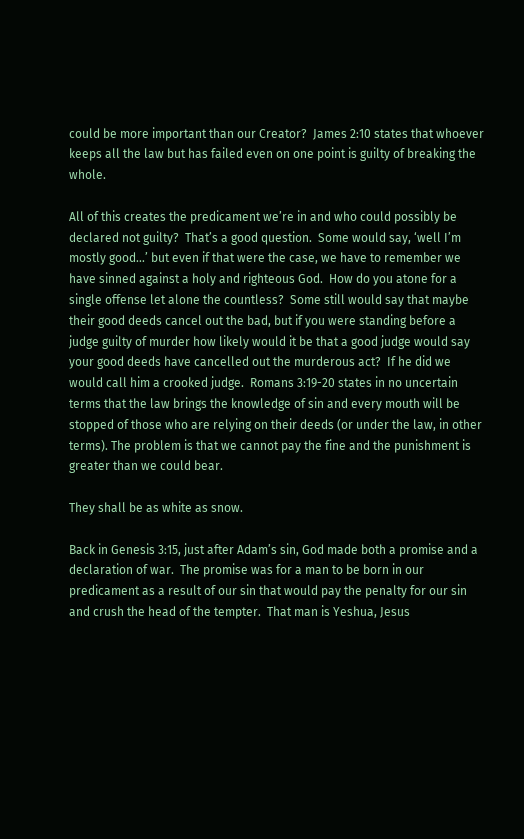could be more important than our Creator?  James 2:10 states that whoever keeps all the law but has failed even on one point is guilty of breaking the whole.

All of this creates the predicament we’re in and who could possibly be declared not guilty?  That’s a good question.  Some would say, ‘well I’m mostly good…’ but even if that were the case, we have to remember we have sinned against a holy and righteous God.  How do you atone for a single offense let alone the countless?  Some still would say that maybe their good deeds cancel out the bad, but if you were standing before a judge guilty of murder how likely would it be that a good judge would say your good deeds have cancelled out the murderous act?  If he did we would call him a crooked judge.  Romans 3:19-20 states in no uncertain terms that the law brings the knowledge of sin and every mouth will be stopped of those who are relying on their deeds (or under the law, in other terms). The problem is that we cannot pay the fine and the punishment is greater than we could bear.

They shall be as white as snow.

Back in Genesis 3:15, just after Adam’s sin, God made both a promise and a declaration of war.  The promise was for a man to be born in our predicament as a result of our sin that would pay the penalty for our sin and crush the head of the tempter.  That man is Yeshua, Jesus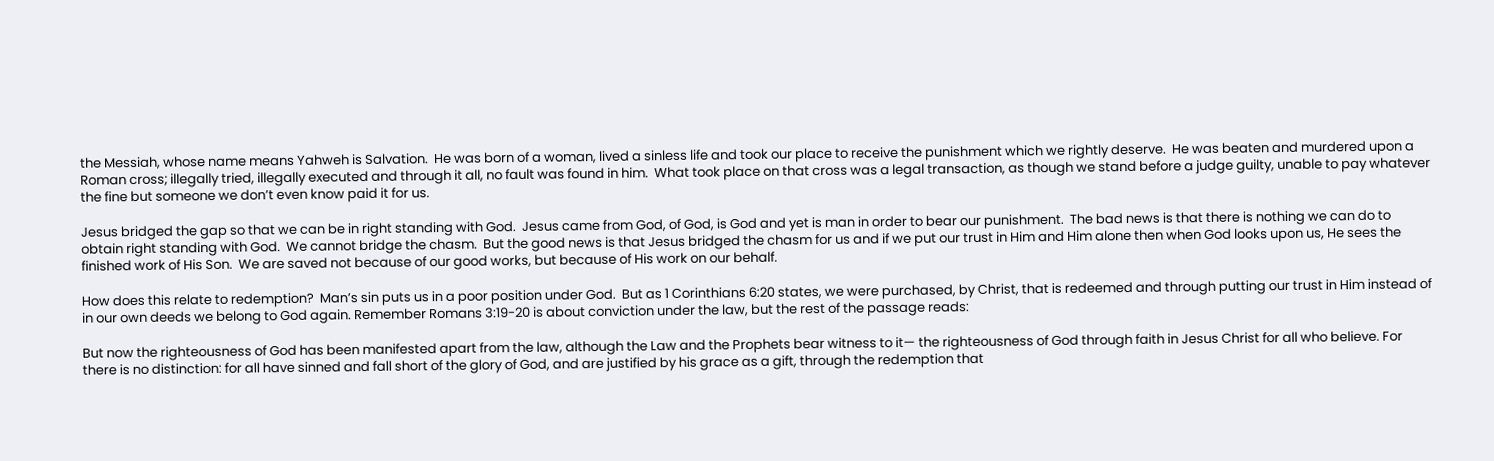the Messiah, whose name means Yahweh is Salvation.  He was born of a woman, lived a sinless life and took our place to receive the punishment which we rightly deserve.  He was beaten and murdered upon a Roman cross; illegally tried, illegally executed and through it all, no fault was found in him.  What took place on that cross was a legal transaction, as though we stand before a judge guilty, unable to pay whatever the fine but someone we don’t even know paid it for us.

Jesus bridged the gap so that we can be in right standing with God.  Jesus came from God, of God, is God and yet is man in order to bear our punishment.  The bad news is that there is nothing we can do to obtain right standing with God.  We cannot bridge the chasm.  But the good news is that Jesus bridged the chasm for us and if we put our trust in Him and Him alone then when God looks upon us, He sees the finished work of His Son.  We are saved not because of our good works, but because of His work on our behalf.

How does this relate to redemption?  Man’s sin puts us in a poor position under God.  But as 1 Corinthians 6:20 states, we were purchased, by Christ, that is redeemed and through putting our trust in Him instead of in our own deeds we belong to God again. Remember Romans 3:19-20 is about conviction under the law, but the rest of the passage reads:

But now the righteousness of God has been manifested apart from the law, although the Law and the Prophets bear witness to it— the righteousness of God through faith in Jesus Christ for all who believe. For there is no distinction: for all have sinned and fall short of the glory of God, and are justified by his grace as a gift, through the redemption that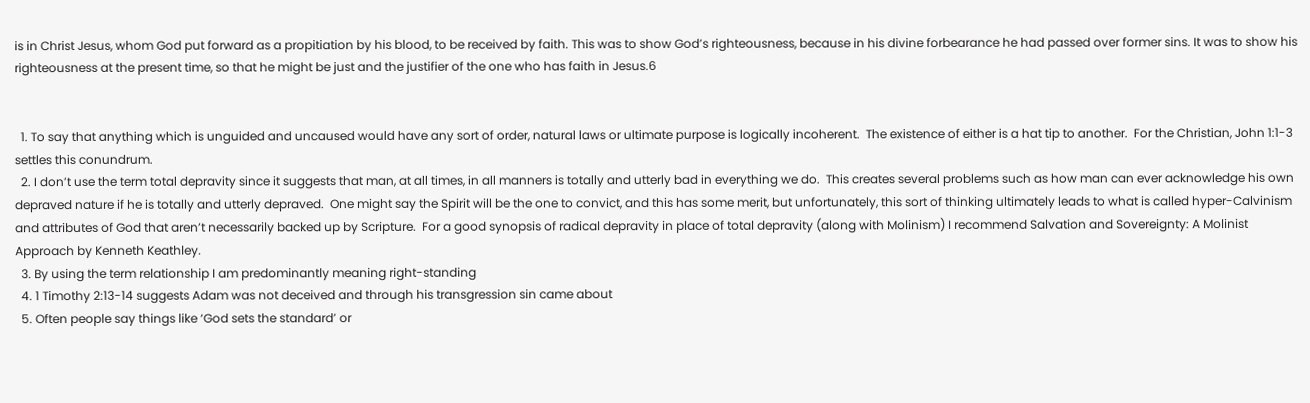is in Christ Jesus, whom God put forward as a propitiation by his blood, to be received by faith. This was to show God’s righteousness, because in his divine forbearance he had passed over former sins. It was to show his righteousness at the present time, so that he might be just and the justifier of the one who has faith in Jesus.6


  1. To say that anything which is unguided and uncaused would have any sort of order, natural laws or ultimate purpose is logically incoherent.  The existence of either is a hat tip to another.  For the Christian, John 1:1-3 settles this conundrum.
  2. I don’t use the term total depravity since it suggests that man, at all times, in all manners is totally and utterly bad in everything we do.  This creates several problems such as how man can ever acknowledge his own depraved nature if he is totally and utterly depraved.  One might say the Spirit will be the one to convict, and this has some merit, but unfortunately, this sort of thinking ultimately leads to what is called hyper-Calvinism and attributes of God that aren’t necessarily backed up by Scripture.  For a good synopsis of radical depravity in place of total depravity (along with Molinism) I recommend Salvation and Sovereignty: A Molinist Approach by Kenneth Keathley.
  3. By using the term relationship I am predominantly meaning right-standing
  4. 1 Timothy 2:13-14 suggests Adam was not deceived and through his transgression sin came about
  5. Often people say things like ‘God sets the standard’ or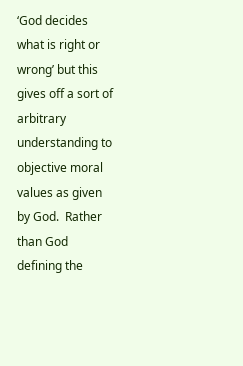‘God decides what is right or wrong’ but this gives off a sort of arbitrary understanding to objective moral values as given by God.  Rather than God defining the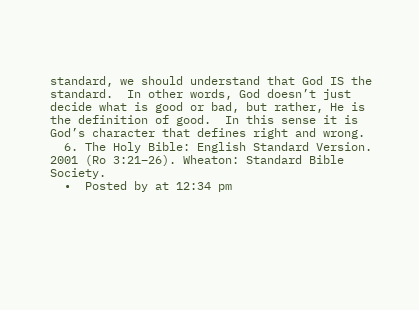standard, we should understand that God IS the standard.  In other words, God doesn’t just decide what is good or bad, but rather, He is the definition of good.  In this sense it is God’s character that defines right and wrong.
  6. The Holy Bible: English Standard Version. 2001 (Ro 3:21–26). Wheaton: Standard Bible Society.
  •  Posted by at 12:34 pm